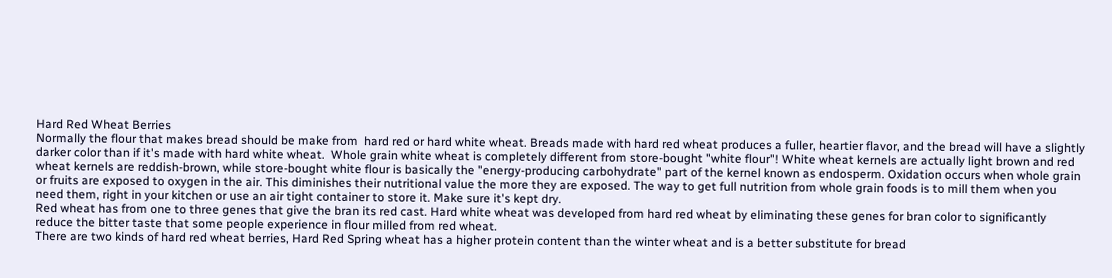Hard Red Wheat Berries
Normally the flour that makes bread should be make from  hard red or hard white wheat. Breads made with hard red wheat produces a fuller, heartier flavor, and the bread will have a slightly darker color than if it's made with hard white wheat.  Whole grain white wheat is completely different from store-bought "white flour"! White wheat kernels are actually light brown and red wheat kernels are reddish-brown, while store-bought white flour is basically the "energy-producing carbohydrate" part of the kernel known as endosperm. Oxidation occurs when whole grain or fruits are exposed to oxygen in the air. This diminishes their nutritional value the more they are exposed. The way to get full nutrition from whole grain foods is to mill them when you need them, right in your kitchen or use an air tight container to store it. Make sure it's kept dry.
Red wheat has from one to three genes that give the bran its red cast. Hard white wheat was developed from hard red wheat by eliminating these genes for bran color to significantly reduce the bitter taste that some people experience in flour milled from red wheat.
There are two kinds of hard red wheat berries, Hard Red Spring wheat has a higher protein content than the winter wheat and is a better substitute for bread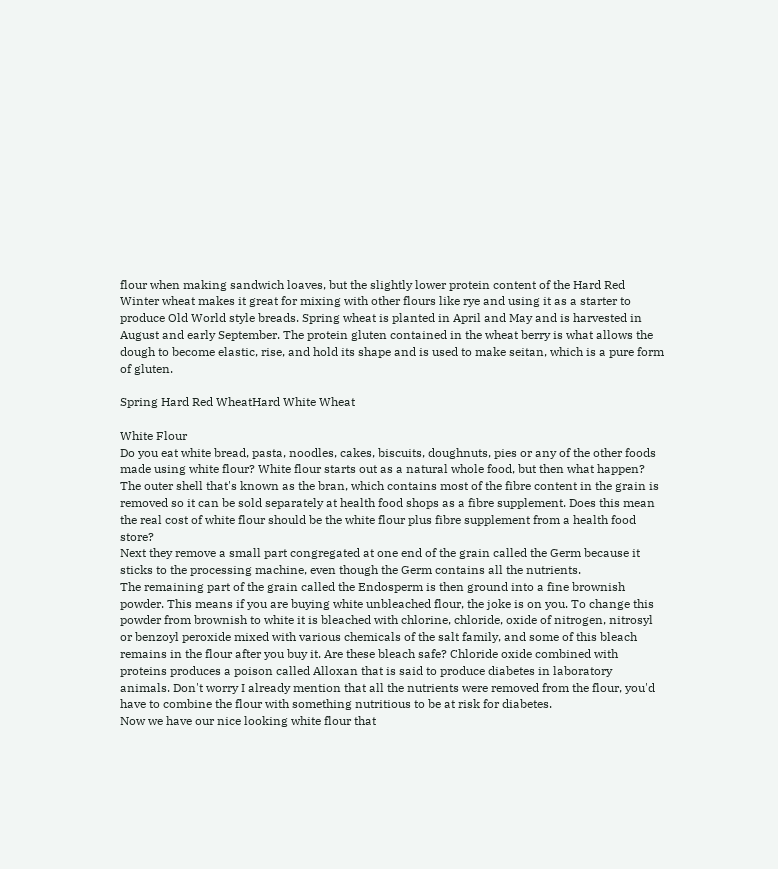flour when making sandwich loaves, but the slightly lower protein content of the Hard Red Winter wheat makes it great for mixing with other flours like rye and using it as a starter to produce Old World style breads. Spring wheat is planted in April and May and is harvested in August and early September. The protein gluten contained in the wheat berry is what allows the dough to become elastic, rise, and hold its shape and is used to make seitan, which is a pure form of gluten.

Spring Hard Red WheatHard White Wheat

White Flour
Do you eat white bread, pasta, noodles, cakes, biscuits, doughnuts, pies or any of the other foods made using white flour? White flour starts out as a natural whole food, but then what happen?
The outer shell that's known as the bran, which contains most of the fibre content in the grain is removed so it can be sold separately at health food shops as a fibre supplement. Does this mean the real cost of white flour should be the white flour plus fibre supplement from a health food store?
Next they remove a small part congregated at one end of the grain called the Germ because it sticks to the processing machine, even though the Germ contains all the nutrients.
The remaining part of the grain called the Endosperm is then ground into a fine brownish powder. This means if you are buying white unbleached flour, the joke is on you. To change this powder from brownish to white it is bleached with chlorine, chloride, oxide of nitrogen, nitrosyl or benzoyl peroxide mixed with various chemicals of the salt family, and some of this bleach remains in the flour after you buy it. Are these bleach safe? Chloride oxide combined with proteins produces a poison called Alloxan that is said to produce diabetes in laboratory animals. Don't worry I already mention that all the nutrients were removed from the flour, you'd have to combine the flour with something nutritious to be at risk for diabetes.
Now we have our nice looking white flour that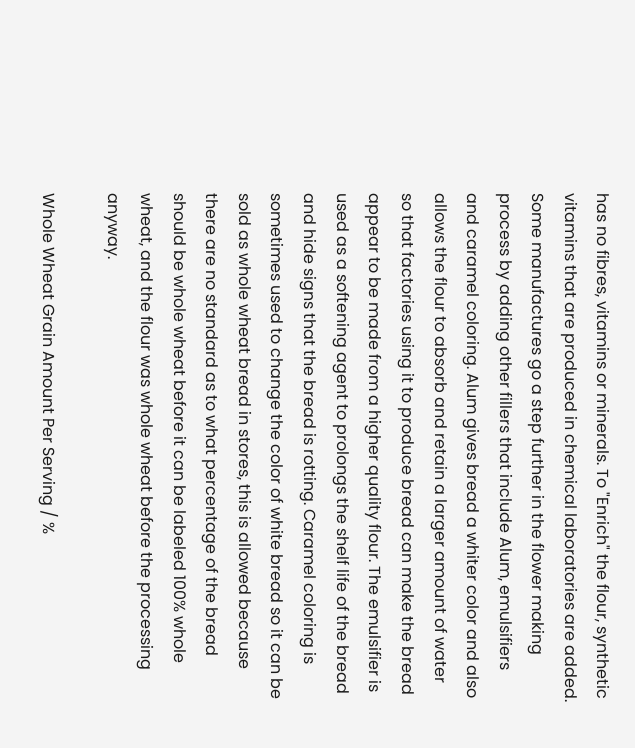has no fibres, vitamins or minerals. To "Enrich" the flour, synthetic vitamins that are produced in chemical laboratories are added.
Some manufactures go a step further in the flower making process by adding other fillers that include Alum, emulsifiers and caramel coloring. Alum gives bread a whiter color and also allows the flour to absorb and retain a larger amount of water so that factories using it to produce bread can make the bread appear to be made from a higher quality flour. The emulsifier is used as a softening agent to prolongs the shelf life of the bread and hide signs that the bread is rotting. Caramel coloring is sometimes used to change the color of white bread so it can be sold as whole wheat bread in stores, this is allowed because there are no standard as to what percentage of the bread should be whole wheat before it can be labeled 100% whole wheat, and the flour was whole wheat before the processing anyway.

Whole Wheat Grain Amount Per Serving / %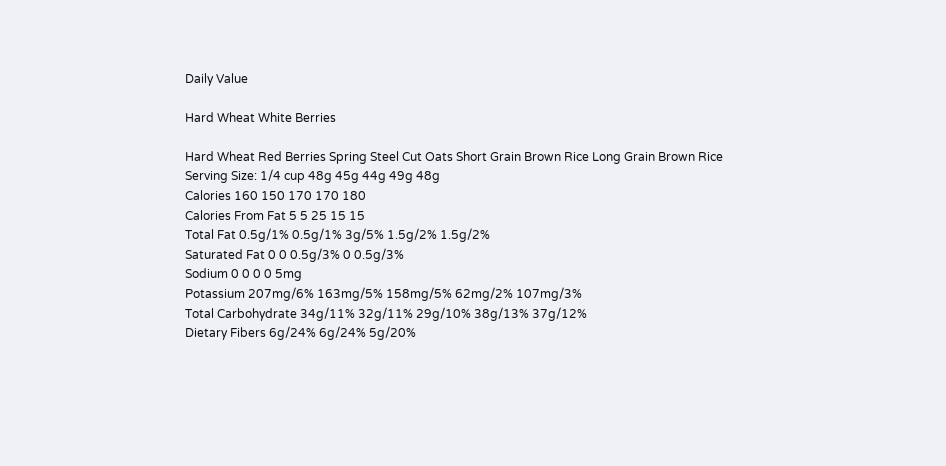Daily Value

Hard Wheat White Berries

Hard Wheat Red Berries Spring Steel Cut Oats Short Grain Brown Rice Long Grain Brown Rice
Serving Size: 1/4 cup 48g 45g 44g 49g 48g
Calories 160 150 170 170 180
Calories From Fat 5 5 25 15 15
Total Fat 0.5g/1% 0.5g/1% 3g/5% 1.5g/2% 1.5g/2%
Saturated Fat 0 0 0.5g/3% 0 0.5g/3%
Sodium 0 0 0 0 5mg
Potassium 207mg/6% 163mg/5% 158mg/5% 62mg/2% 107mg/3%
Total Carbohydrate 34g/11% 32g/11% 29g/10% 38g/13% 37g/12%
Dietary Fibers 6g/24% 6g/24% 5g/20%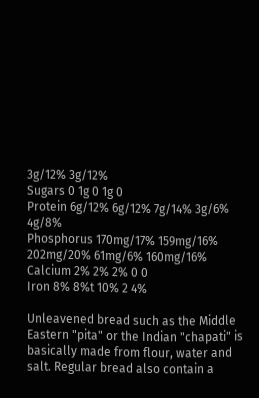3g/12% 3g/12%
Sugars 0 1g 0 1g 0
Protein 6g/12% 6g/12% 7g/14% 3g/6% 4g/8%
Phosphorus 170mg/17% 159mg/16% 202mg/20% 61mg/6% 160mg/16%
Calcium 2% 2% 2% 0 0
Iron 8% 8%t 10% 2 4%

Unleavened bread such as the Middle Eastern "pita" or the Indian "chapati" is basically made from flour, water and salt. Regular bread also contain a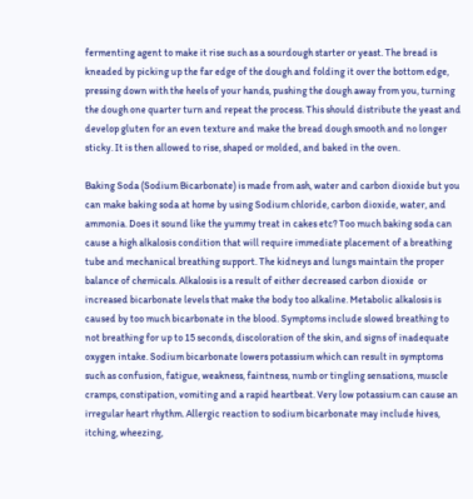fermenting agent to make it rise such as a sourdough starter or yeast. The bread is kneaded by picking up the far edge of the dough and folding it over the bottom edge, pressing down with the heels of your hands, pushing the dough away from you, turning the dough one quarter turn and repeat the process. This should distribute the yeast and develop gluten for an even texture and make the bread dough smooth and no longer sticky. It is then allowed to rise, shaped or molded, and baked in the oven.

Baking Soda (Sodium Bicarbonate) is made from ash, water and carbon dioxide but you can make baking soda at home by using Sodium chloride, carbon dioxide, water, and ammonia. Does it sound like the yummy treat in cakes etc? Too much baking soda can cause a high alkalosis condition that will require immediate placement of a breathing tube and mechanical breathing support. The kidneys and lungs maintain the proper balance of chemicals. Alkalosis is a result of either decreased carbon dioxide  or increased bicarbonate levels that make the body too alkaline. Metabolic alkalosis is caused by too much bicarbonate in the blood. Symptoms include slowed breathing to not breathing for up to 15 seconds, discoloration of the skin, and signs of inadequate oxygen intake. Sodium bicarbonate lowers potassium which can result in symptoms such as confusion, fatigue, weakness, faintness, numb or tingling sensations, muscle cramps, constipation, vomiting and a rapid heartbeat. Very low potassium can cause an irregular heart rhythm. Allergic reaction to sodium bicarbonate may include hives, itching, wheezing,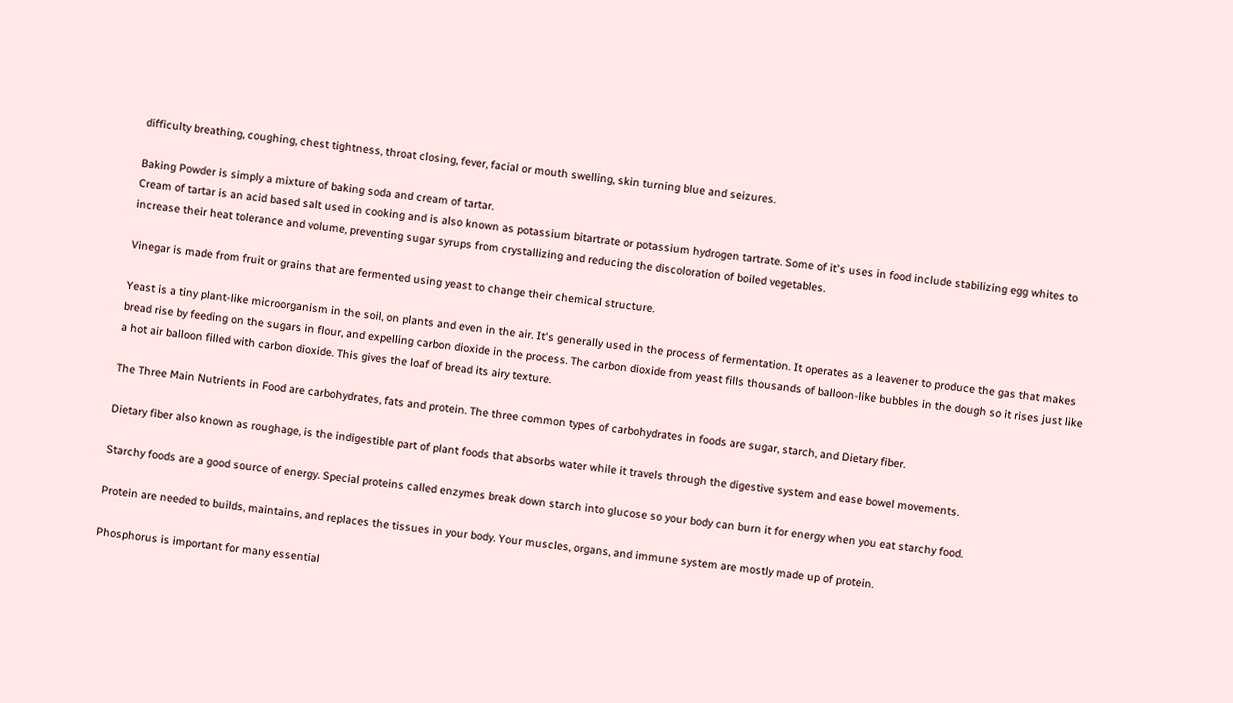difficulty breathing, coughing, chest tightness, throat closing, fever, facial or mouth swelling, skin turning blue and seizures.

Baking Powder is simply a mixture of baking soda and cream of tartar.
Cream of tartar is an acid based salt used in cooking and is also known as potassium bitartrate or potassium hydrogen tartrate. Some of it's uses in food include stabilizing egg whites to increase their heat tolerance and volume, preventing sugar syrups from crystallizing and reducing the discoloration of boiled vegetables.

Vinegar is made from fruit or grains that are fermented using yeast to change their chemical structure.

Yeast is a tiny plant-like microorganism in the soil, on plants and even in the air. It's generally used in the process of fermentation. It operates as a leavener to produce the gas that makes bread rise by feeding on the sugars in flour, and expelling carbon dioxide in the process. The carbon dioxide from yeast fills thousands of balloon-like bubbles in the dough so it rises just like a hot air balloon filled with carbon dioxide. This gives the loaf of bread its airy texture.

The Three Main Nutrients in Food are carbohydrates, fats and protein. The three common types of carbohydrates in foods are sugar, starch, and Dietary fiber.

Dietary fiber also known as roughage, is the indigestible part of plant foods that absorbs water while it travels through the digestive system and ease bowel movements.

Starchy foods are a good source of energy. Special proteins called enzymes break down starch into glucose so your body can burn it for energy when you eat starchy food.

Protein are needed to builds, maintains, and replaces the tissues in your body. Your muscles, organs, and immune system are mostly made up of protein.

Phosphorus is important for many essential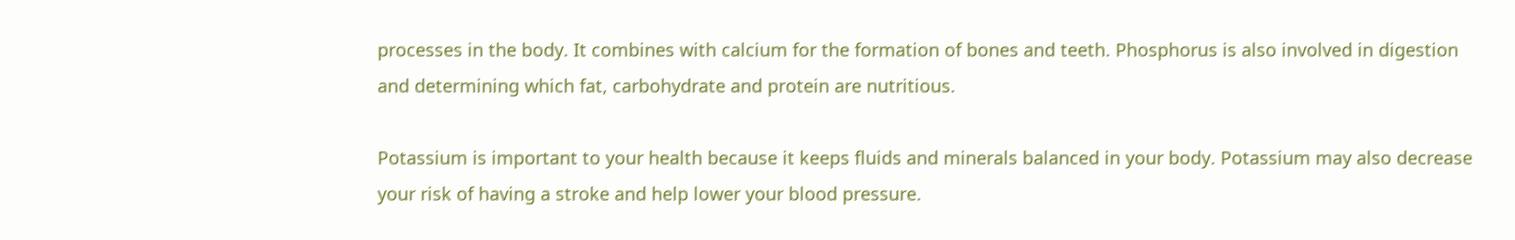processes in the body. It combines with calcium for the formation of bones and teeth. Phosphorus is also involved in digestion and determining which fat, carbohydrate and protein are nutritious.

Potassium is important to your health because it keeps fluids and minerals balanced in your body. Potassium may also decrease your risk of having a stroke and help lower your blood pressure.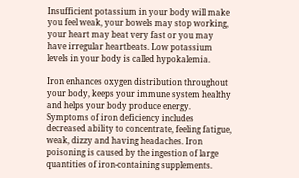Insufficient potassium in your body will make you feel weak, your bowels may stop working, your heart may beat very fast or you may have irregular heartbeats. Low potassium levels in your body is called hypokalemia.

Iron enhances oxygen distribution throughout your body, keeps your immune system healthy and helps your body produce energy. Symptoms of iron deficiency includes decreased ability to concentrate, feeling fatigue, weak, dizzy and having headaches. Iron poisoning is caused by the ingestion of large quantities of iron-containing supplements.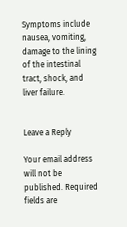Symptoms include nausea, vomiting, damage to the lining of the intestinal tract, shock, and liver failure.


Leave a Reply

Your email address will not be published. Required fields are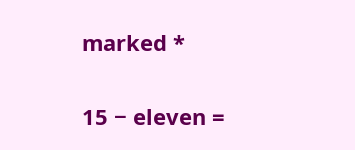marked *

15 − eleven =